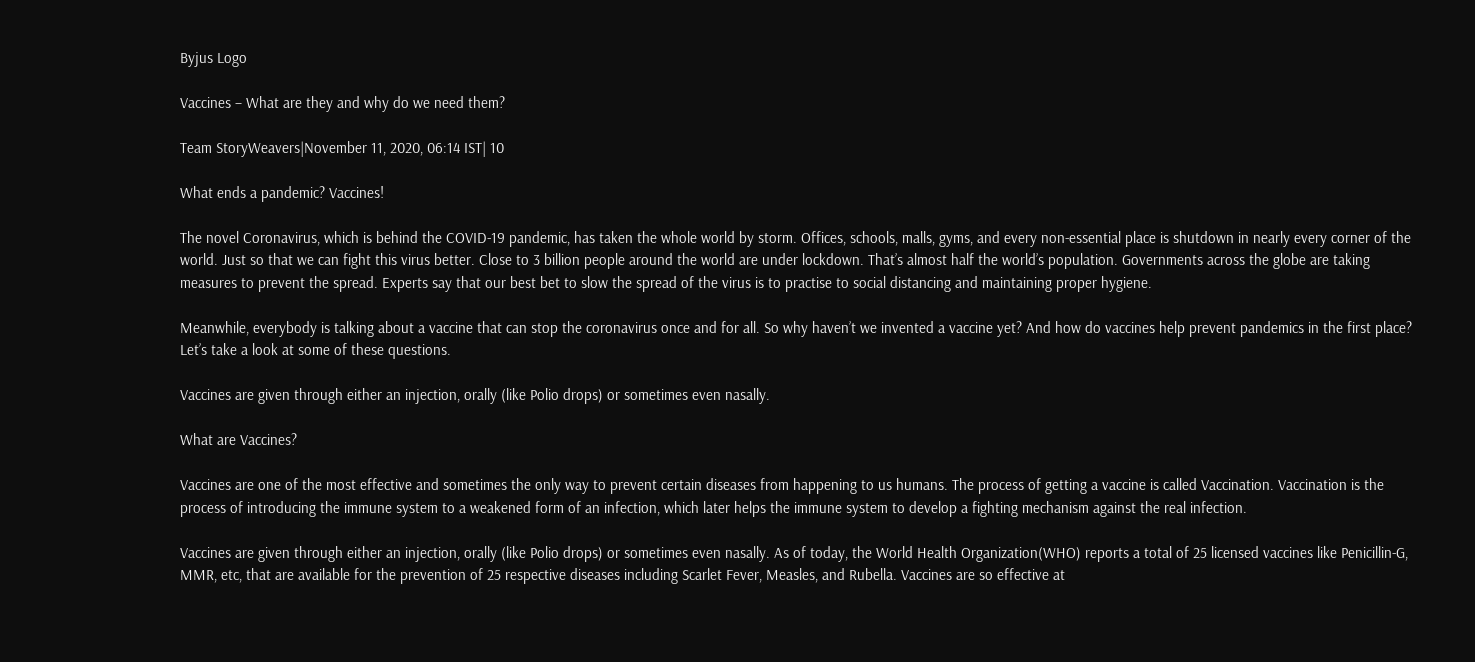Byjus Logo

Vaccines – What are they and why do we need them?

Team StoryWeavers|November 11, 2020, 06:14 IST| 10

What ends a pandemic? Vaccines!

The novel Coronavirus, which is behind the COVID-19 pandemic, has taken the whole world by storm. Offices, schools, malls, gyms, and every non-essential place is shutdown in nearly every corner of the world. Just so that we can fight this virus better. Close to 3 billion people around the world are under lockdown. That’s almost half the world’s population. Governments across the globe are taking measures to prevent the spread. Experts say that our best bet to slow the spread of the virus is to practise to social distancing and maintaining proper hygiene.

Meanwhile, everybody is talking about a vaccine that can stop the coronavirus once and for all. So why haven’t we invented a vaccine yet? And how do vaccines help prevent pandemics in the first place? Let’s take a look at some of these questions.

Vaccines are given through either an injection, orally (like Polio drops) or sometimes even nasally.

What are Vaccines?

Vaccines are one of the most effective and sometimes the only way to prevent certain diseases from happening to us humans. The process of getting a vaccine is called Vaccination. Vaccination is the process of introducing the immune system to a weakened form of an infection, which later helps the immune system to develop a fighting mechanism against the real infection.

Vaccines are given through either an injection, orally (like Polio drops) or sometimes even nasally. As of today, the World Health Organization(WHO) reports a total of 25 licensed vaccines like Penicillin-G, MMR, etc, that are available for the prevention of 25 respective diseases including Scarlet Fever, Measles, and Rubella. Vaccines are so effective at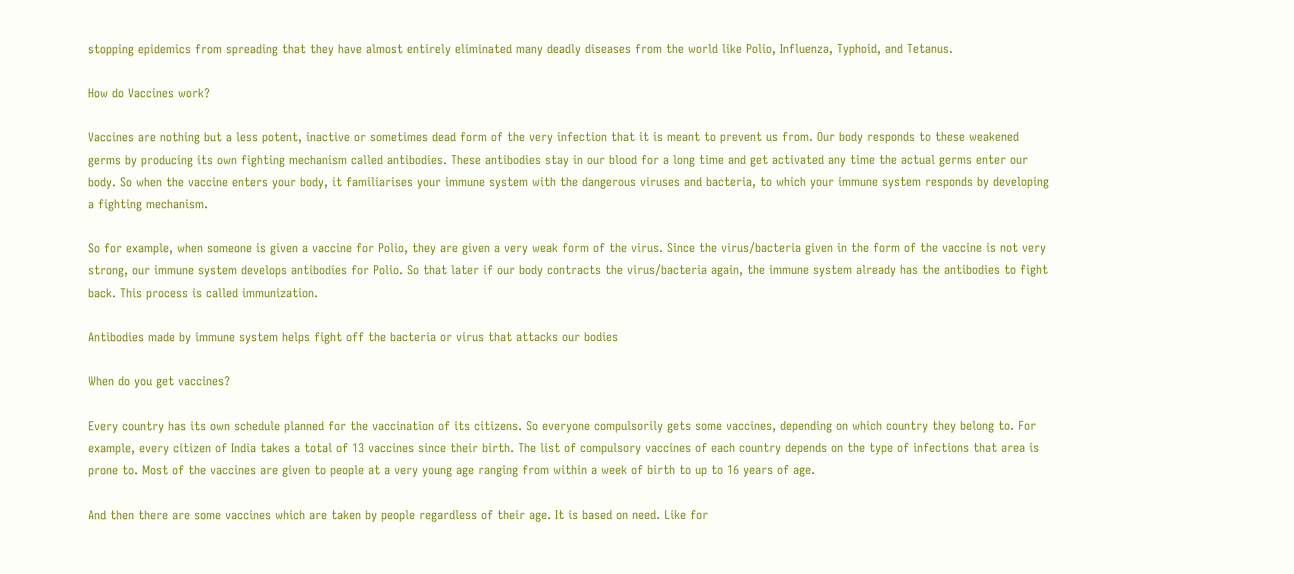stopping epidemics from spreading that they have almost entirely eliminated many deadly diseases from the world like Polio, Influenza, Typhoid, and Tetanus.

How do Vaccines work?

Vaccines are nothing but a less potent, inactive or sometimes dead form of the very infection that it is meant to prevent us from. Our body responds to these weakened germs by producing its own fighting mechanism called antibodies. These antibodies stay in our blood for a long time and get activated any time the actual germs enter our body. So when the vaccine enters your body, it familiarises your immune system with the dangerous viruses and bacteria, to which your immune system responds by developing a fighting mechanism.

So for example, when someone is given a vaccine for Polio, they are given a very weak form of the virus. Since the virus/bacteria given in the form of the vaccine is not very strong, our immune system develops antibodies for Polio. So that later if our body contracts the virus/bacteria again, the immune system already has the antibodies to fight back. This process is called immunization.

Antibodies made by immune system helps fight off the bacteria or virus that attacks our bodies

When do you get vaccines?

Every country has its own schedule planned for the vaccination of its citizens. So everyone compulsorily gets some vaccines, depending on which country they belong to. For example, every citizen of India takes a total of 13 vaccines since their birth. The list of compulsory vaccines of each country depends on the type of infections that area is prone to. Most of the vaccines are given to people at a very young age ranging from within a week of birth to up to 16 years of age.

And then there are some vaccines which are taken by people regardless of their age. It is based on need. Like for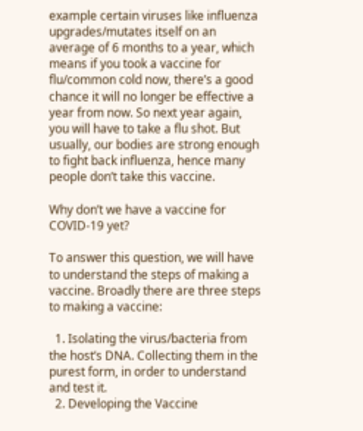example certain viruses like influenza upgrades/mutates itself on an average of 6 months to a year, which means if you took a vaccine for flu/common cold now, there’s a good chance it will no longer be effective a year from now. So next year again, you will have to take a flu shot. But usually, our bodies are strong enough to fight back influenza, hence many people don’t take this vaccine.

Why don’t we have a vaccine for COVID-19 yet?

To answer this question, we will have to understand the steps of making a vaccine. Broadly there are three steps to making a vaccine:

  1. Isolating the virus/bacteria from the host’s DNA. Collecting them in the purest form, in order to understand and test it.
  2. Developing the Vaccine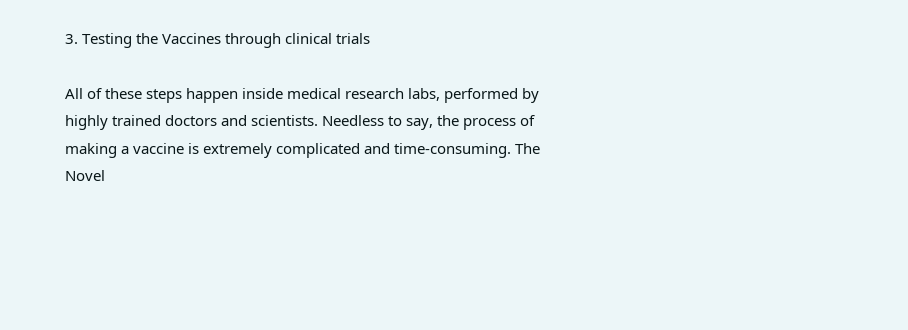3. Testing the Vaccines through clinical trials

All of these steps happen inside medical research labs, performed by highly trained doctors and scientists. Needless to say, the process of making a vaccine is extremely complicated and time-consuming. The Novel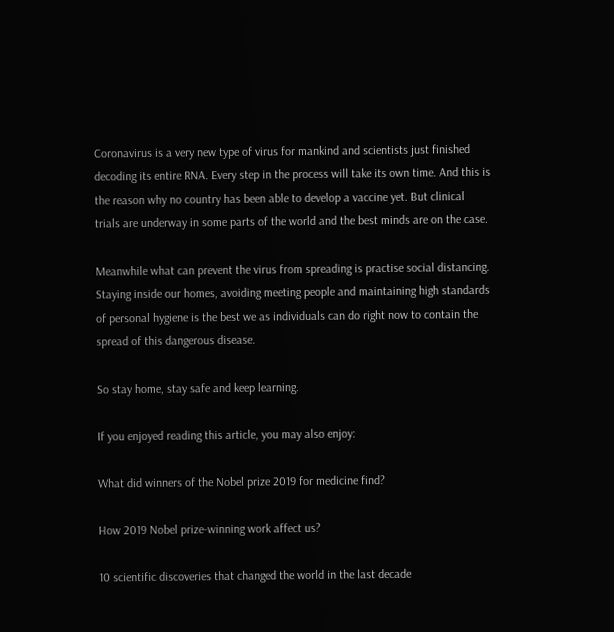Coronavirus is a very new type of virus for mankind and scientists just finished decoding its entire RNA. Every step in the process will take its own time. And this is the reason why no country has been able to develop a vaccine yet. But clinical trials are underway in some parts of the world and the best minds are on the case.

Meanwhile what can prevent the virus from spreading is practise social distancing. Staying inside our homes, avoiding meeting people and maintaining high standards of personal hygiene is the best we as individuals can do right now to contain the spread of this dangerous disease.

So stay home, stay safe and keep learning.

If you enjoyed reading this article, you may also enjoy:

What did winners of the Nobel prize 2019 for medicine find?

How 2019 Nobel prize-winning work affect us?

10 scientific discoveries that changed the world in the last decade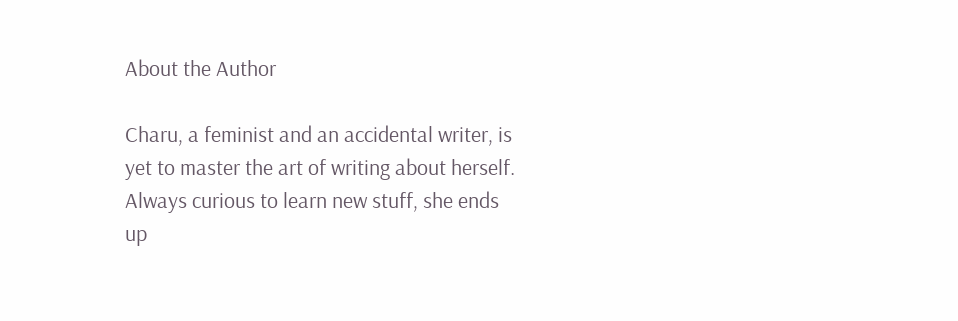About the Author

Charu, a feminist and an accidental writer, is yet to master the art of writing about herself. Always curious to learn new stuff, she ends up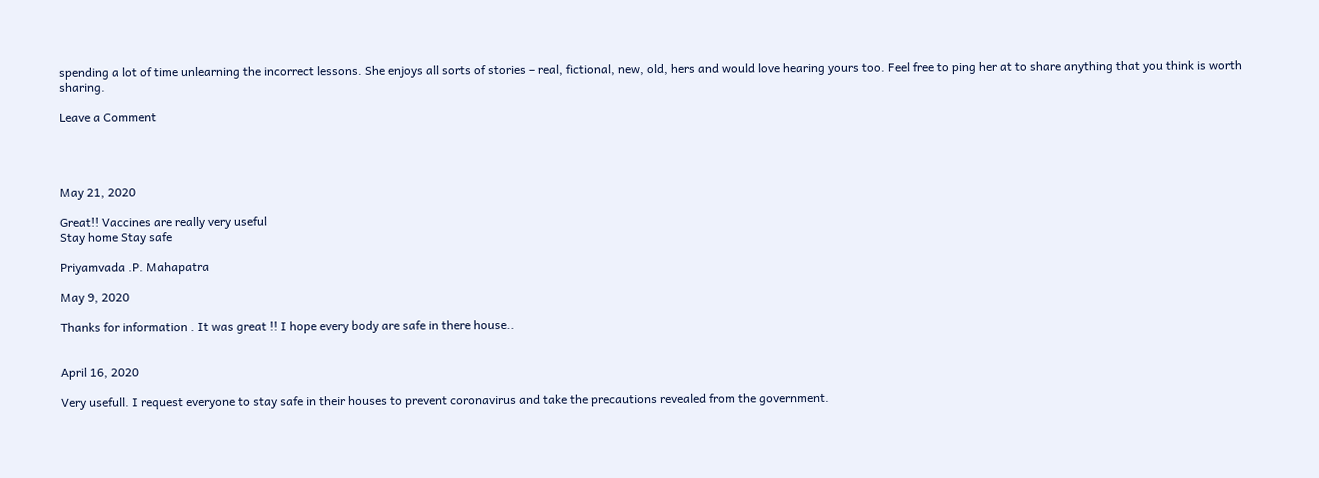spending a lot of time unlearning the incorrect lessons. She enjoys all sorts of stories – real, fictional, new, old, hers and would love hearing yours too. Feel free to ping her at to share anything that you think is worth sharing.

Leave a Comment




May 21, 2020

Great!! Vaccines are really very useful
Stay home Stay safe

Priyamvada .P. Mahapatra

May 9, 2020

Thanks for information . It was great !! I hope every body are safe in there house..


April 16, 2020

Very usefull. I request everyone to stay safe in their houses to prevent coronavirus and take the precautions revealed from the government.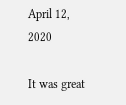April 12, 2020

It was great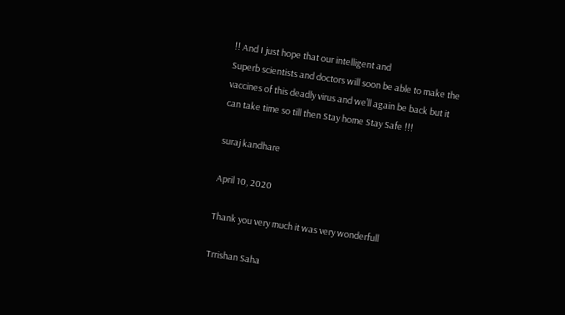!! And I just hope that our intelligent and
Superb scientists and doctors will soon be able to make the vaccines of this deadly virus and we’ll again be back but it can take time so till then Stay home Stay Safe !!!

suraj kandhare

April 10, 2020

Thank you very much it was very wonderfull

Trrishan Saha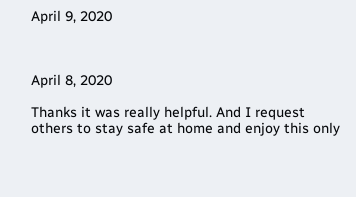April 9, 2020



April 8, 2020

Thanks it was really helpful. And I request others to stay safe at home and enjoy this only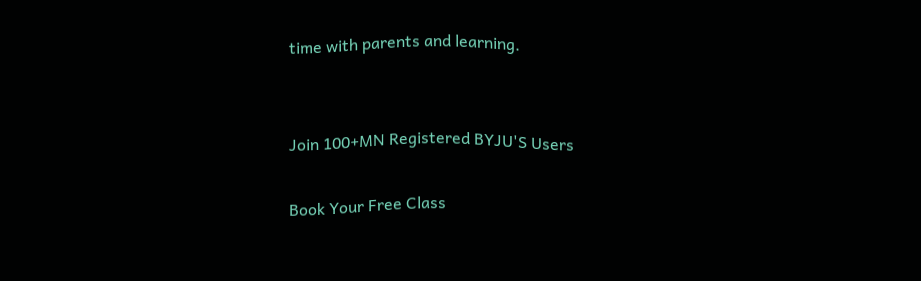time with parents and learning.


Join 100+MN Registered BYJU'S Users

Book Your Free Class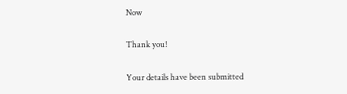Now

Thank you!

Your details have been submitted